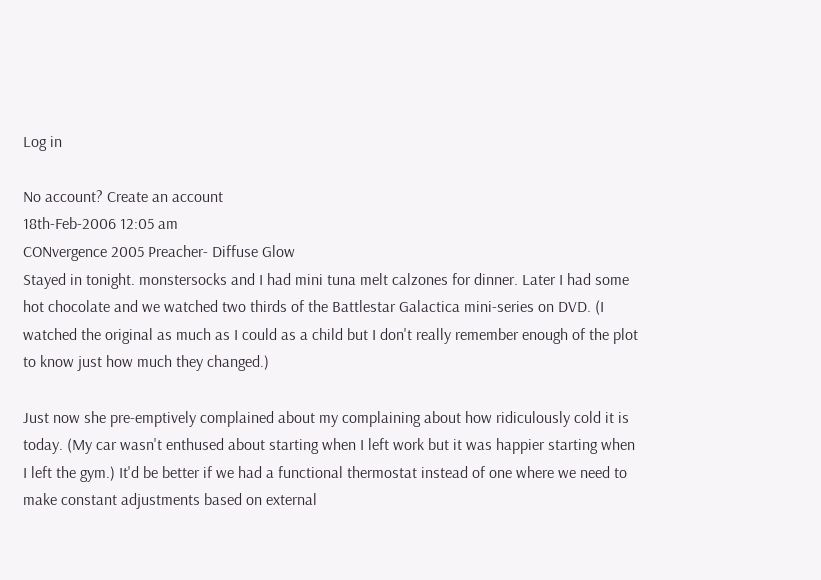Log in

No account? Create an account
18th-Feb-2006 12:05 am
CONvergence 2005 Preacher- Diffuse Glow
Stayed in tonight. monstersocks and I had mini tuna melt calzones for dinner. Later I had some hot chocolate and we watched two thirds of the Battlestar Galactica mini-series on DVD. (I watched the original as much as I could as a child but I don't really remember enough of the plot to know just how much they changed.)

Just now she pre-emptively complained about my complaining about how ridiculously cold it is today. (My car wasn't enthused about starting when I left work but it was happier starting when I left the gym.) It'd be better if we had a functional thermostat instead of one where we need to make constant adjustments based on external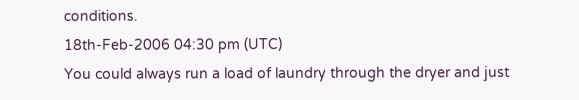conditions.
18th-Feb-2006 04:30 pm (UTC)
You could always run a load of laundry through the dryer and just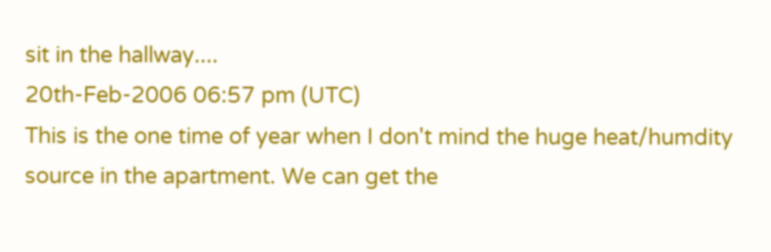sit in the hallway....
20th-Feb-2006 06:57 pm (UTC)
This is the one time of year when I don't mind the huge heat/humdity source in the apartment. We can get the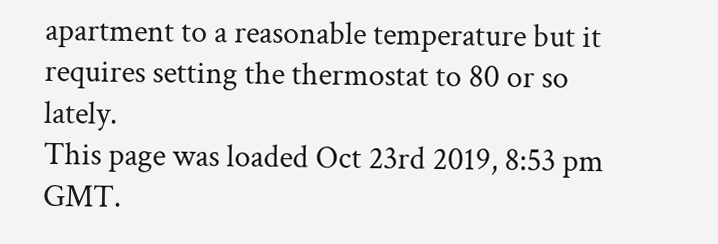apartment to a reasonable temperature but it requires setting the thermostat to 80 or so lately.
This page was loaded Oct 23rd 2019, 8:53 pm GMT.